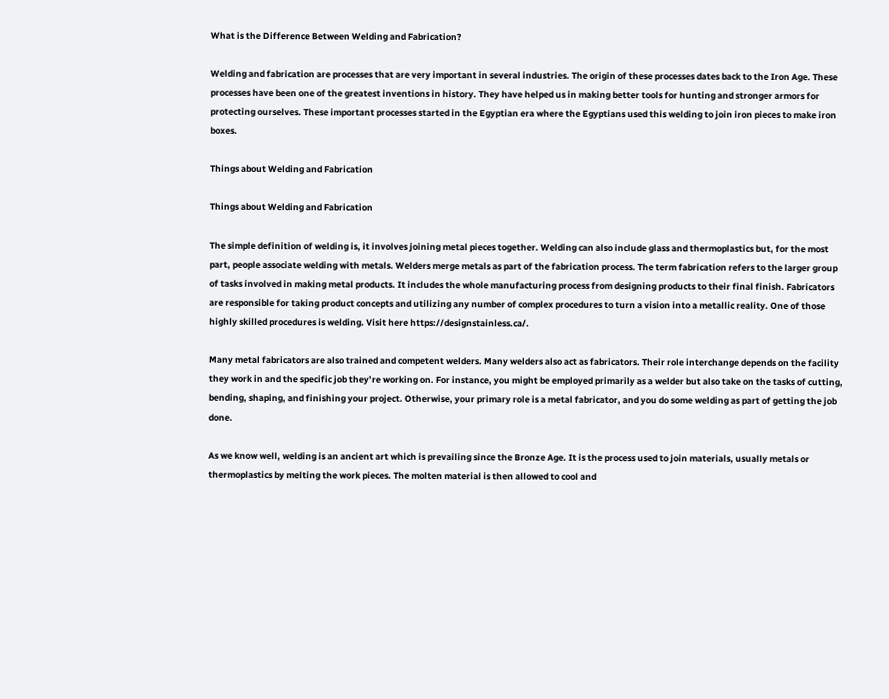What is the Difference Between Welding and Fabrication?

Welding and fabrication are processes that are very important in several industries. The origin of these processes dates back to the Iron Age. These processes have been one of the greatest inventions in history. They have helped us in making better tools for hunting and stronger armors for protecting ourselves. These important processes started in the Egyptian era where the Egyptians used this welding to join iron pieces to make iron boxes.

Things about Welding and Fabrication

Things about Welding and Fabrication

The simple definition of welding is, it involves joining metal pieces together. Welding can also include glass and thermoplastics but, for the most part, people associate welding with metals. Welders merge metals as part of the fabrication process. The term fabrication refers to the larger group of tasks involved in making metal products. It includes the whole manufacturing process from designing products to their final finish. Fabricators are responsible for taking product concepts and utilizing any number of complex procedures to turn a vision into a metallic reality. One of those highly skilled procedures is welding. Visit here https://designstainless.ca/.

Many metal fabricators are also trained and competent welders. Many welders also act as fabricators. Their role interchange depends on the facility they work in and the specific job they’re working on. For instance, you might be employed primarily as a welder but also take on the tasks of cutting, bending, shaping, and finishing your project. Otherwise, your primary role is a metal fabricator, and you do some welding as part of getting the job done.

As we know well, welding is an ancient art which is prevailing since the Bronze Age. It is the process used to join materials, usually metals or thermoplastics by melting the work pieces. The molten material is then allowed to cool and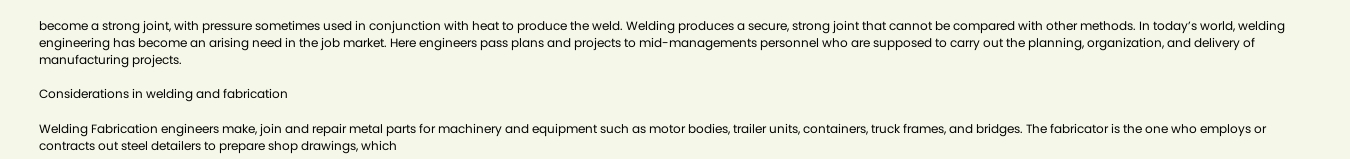become a strong joint, with pressure sometimes used in conjunction with heat to produce the weld. Welding produces a secure, strong joint that cannot be compared with other methods. In today’s world, welding engineering has become an arising need in the job market. Here engineers pass plans and projects to mid-managements personnel who are supposed to carry out the planning, organization, and delivery of manufacturing projects.

Considerations in welding and fabrication

Welding Fabrication engineers make, join and repair metal parts for machinery and equipment such as motor bodies, trailer units, containers, truck frames, and bridges. The fabricator is the one who employs or contracts out steel detailers to prepare shop drawings, which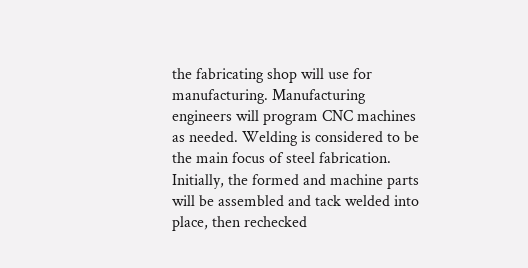the fabricating shop will use for manufacturing. Manufacturing engineers will program CNC machines as needed. Welding is considered to be the main focus of steel fabrication. Initially, the formed and machine parts will be assembled and tack welded into place, then rechecked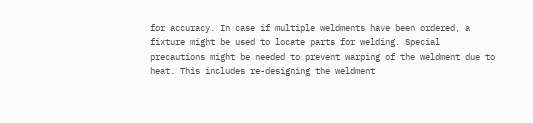for accuracy. In case if multiple weldments have been ordered, a fixture might be used to locate parts for welding. Special precautions might be needed to prevent warping of the weldment due to heat. This includes re-designing the weldment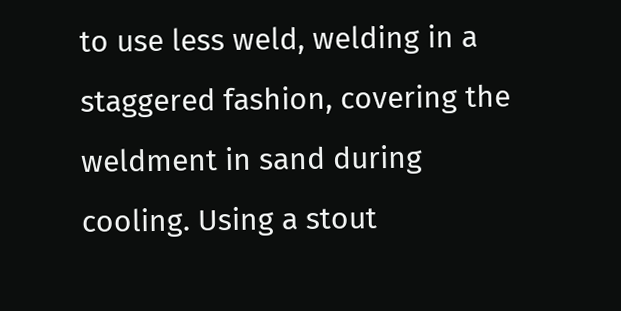to use less weld, welding in a staggered fashion, covering the weldment in sand during cooling. Using a stout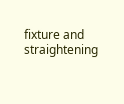fixture and straightening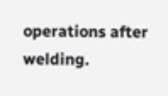operations after welding.